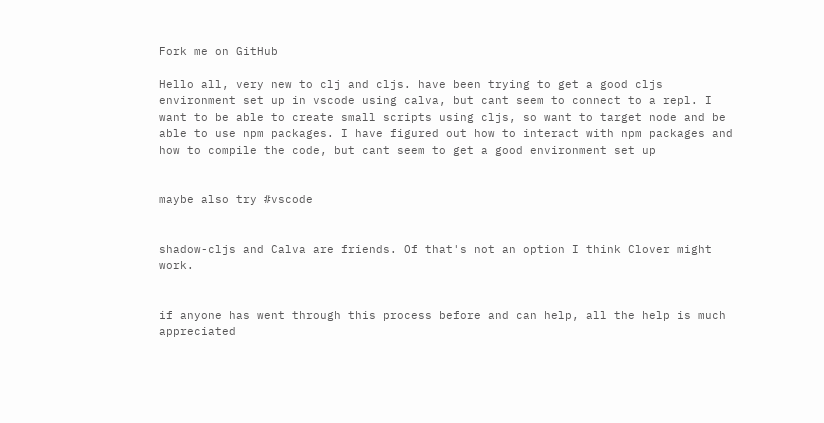Fork me on GitHub

Hello all, very new to clj and cljs. have been trying to get a good cljs environment set up in vscode using calva, but cant seem to connect to a repl. I want to be able to create small scripts using cljs, so want to target node and be able to use npm packages. I have figured out how to interact with npm packages and how to compile the code, but cant seem to get a good environment set up


maybe also try #vscode


shadow-cljs and Calva are friends. Of that's not an option I think Clover might work.


if anyone has went through this process before and can help, all the help is much appreciated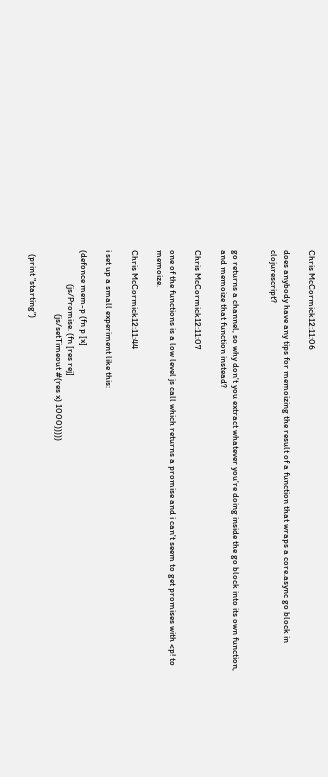Chris McCormick12:11:06

does anybody have any tips for memoizing the result of a function that wraps a core.async go block in clojurescript?


go returns a channel, so why don't you extract whatever you're doing inside the go block into its own function, and memoize that function instead?

Chris McCormick12:11:07

one of the functions is a low level js call which returns a promise and i can't seem to get promises with <p! to memoize.

Chris McCormick12:11:44

i set up a small experiment like this:

(defonce mem-p (fn p [x]
                 (js/Promise. (fn [res rej]
                                (js/setTimeout #(res x) 1000)))))

  (print "starting")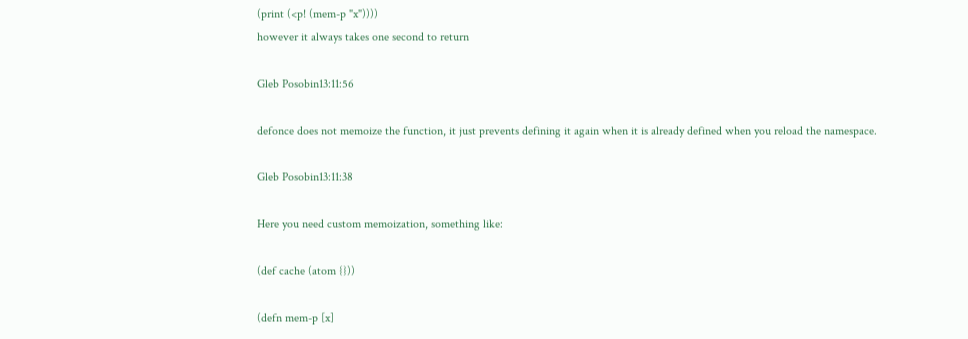(print (<p! (mem-p "x"))))
however it always takes one second to return

Gleb Posobin13:11:56

defonce does not memoize the function, it just prevents defining it again when it is already defined when you reload the namespace.

Gleb Posobin13:11:38

Here you need custom memoization, something like:

(def cache (atom {}))

(defn mem-p [x]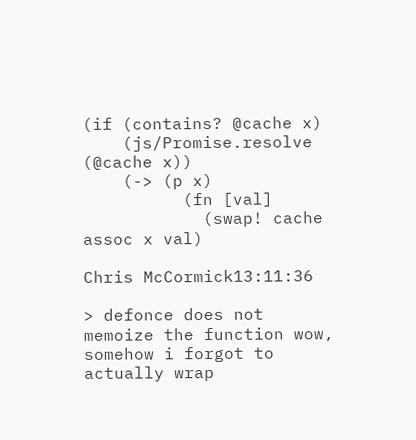(if (contains? @cache x)
    (js/Promise.resolve (@cache x))
    (-> (p x)
          (fn [val]
            (swap! cache assoc x val)

Chris McCormick13:11:36

> defonce does not memoize the function wow, somehow i forgot to actually wrap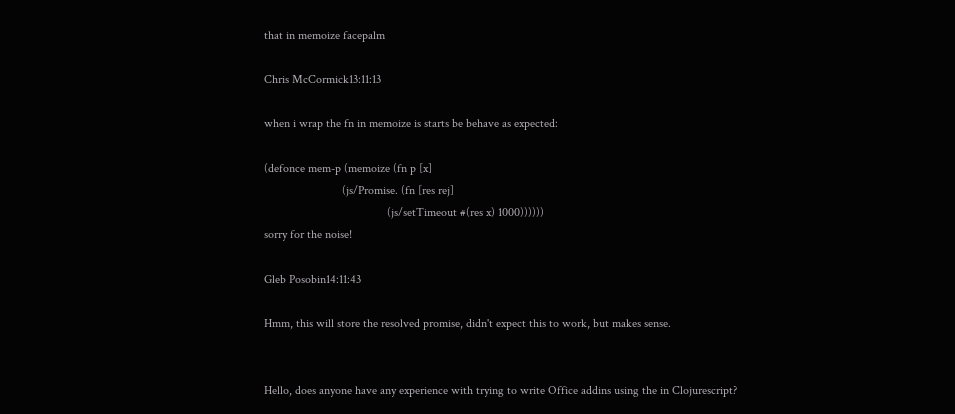that in memoize facepalm

Chris McCormick13:11:13

when i wrap the fn in memoize is starts be behave as expected:

(defonce mem-p (memoize (fn p [x]
                          (js/Promise. (fn [res rej]
                                         (js/setTimeout #(res x) 1000))))))
sorry for the noise!

Gleb Posobin14:11:43

Hmm, this will store the resolved promise, didn't expect this to work, but makes sense.


Hello, does anyone have any experience with trying to write Office addins using the in Clojurescript?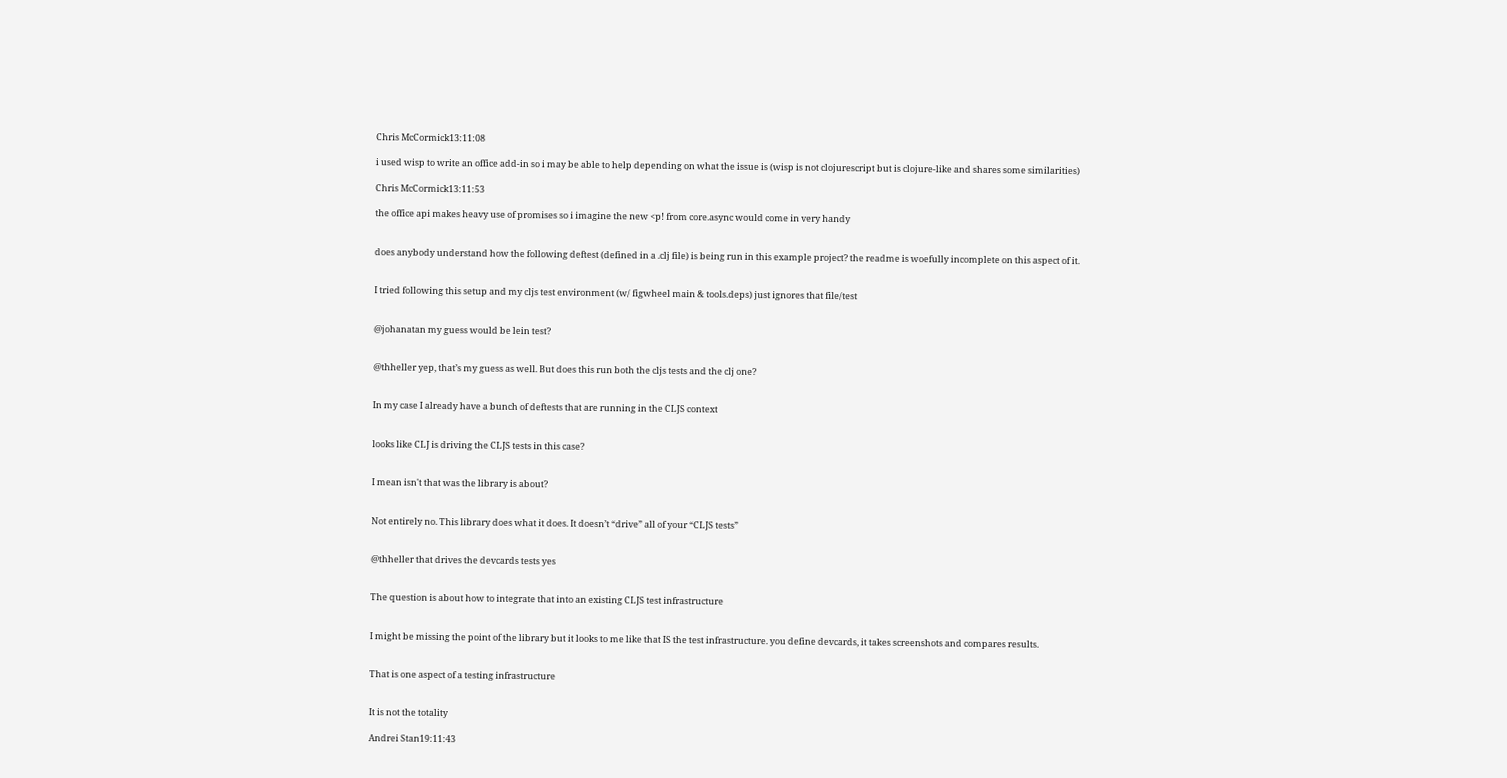Chris McCormick13:11:08

i used wisp to write an office add-in so i may be able to help depending on what the issue is (wisp is not clojurescript but is clojure-like and shares some similarities)

Chris McCormick13:11:53

the office api makes heavy use of promises so i imagine the new <p! from core.async would come in very handy


does anybody understand how the following deftest (defined in a .clj file) is being run in this example project? the readme is woefully incomplete on this aspect of it.


I tried following this setup and my cljs test environment (w/ figwheel main & tools.deps) just ignores that file/test


@johanatan my guess would be lein test?


@thheller yep, that’s my guess as well. But does this run both the cljs tests and the clj one?


In my case I already have a bunch of deftests that are running in the CLJS context


looks like CLJ is driving the CLJS tests in this case?


I mean isn't that was the library is about?


Not entirely no. This library does what it does. It doesn’t “drive” all of your “CLJS tests”


@thheller that drives the devcards tests yes


The question is about how to integrate that into an existing CLJS test infrastructure


I might be missing the point of the library but it looks to me like that IS the test infrastructure. you define devcards, it takes screenshots and compares results.


That is one aspect of a testing infrastructure


It is not the totality

Andrei Stan19:11:43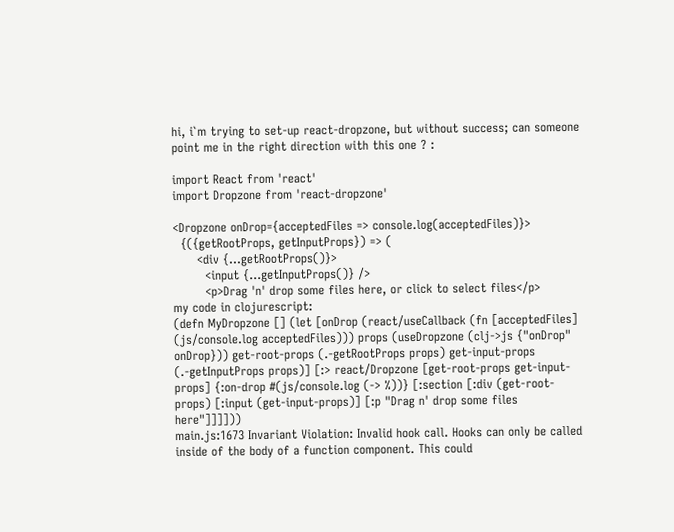hi, i`m trying to set-up react-dropzone, but without success; can someone point me in the right direction with this one ? :

import React from 'react'
import Dropzone from 'react-dropzone'

<Dropzone onDrop={acceptedFiles => console.log(acceptedFiles)}>
  {({getRootProps, getInputProps}) => (
      <div {...getRootProps()}>
        <input {...getInputProps()} />
        <p>Drag 'n' drop some files here, or click to select files</p>
my code in clojurescript:
(defn MyDropzone [] (let [onDrop (react/useCallback (fn [acceptedFiles] (js/console.log acceptedFiles))) props (useDropzone (clj->js {"onDrop" onDrop})) get-root-props (.-getRootProps props) get-input-props (.-getInputProps props)] [:> react/Dropzone [get-root-props get-input-props] {:on-drop #(js/console.log (-> %))} [:section [:div (get-root-props) [:input (get-input-props)] [:p "Drag n' drop some files here"]]]]))
main.js:1673 Invariant Violation: Invalid hook call. Hooks can only be called inside of the body of a function component. This could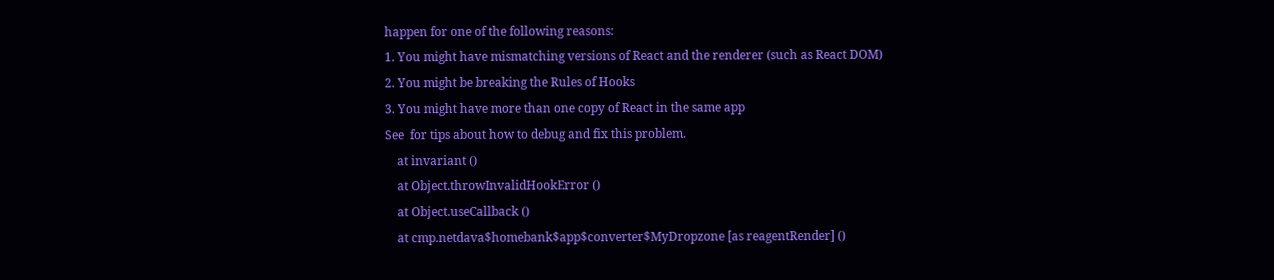happen for one of the following reasons:
1. You might have mismatching versions of React and the renderer (such as React DOM)
2. You might be breaking the Rules of Hooks
3. You might have more than one copy of React in the same app
See  for tips about how to debug and fix this problem.
    at invariant ()
    at Object.throwInvalidHookError ()
    at Object.useCallback ()
    at cmp.netdava$homebank$app$converter$MyDropzone [as reagentRender] ()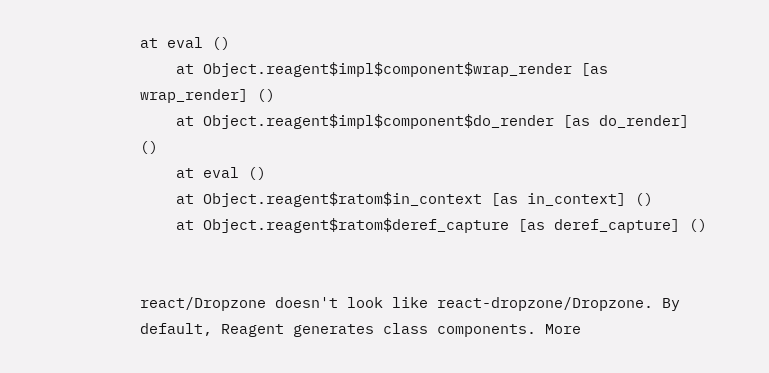at eval ()
    at Object.reagent$impl$component$wrap_render [as wrap_render] ()
    at Object.reagent$impl$component$do_render [as do_render] ()
    at eval ()
    at Object.reagent$ratom$in_context [as in_context] ()
    at Object.reagent$ratom$deref_capture [as deref_capture] ()


react/Dropzone doesn't look like react-dropzone/Dropzone. By default, Reagent generates class components. More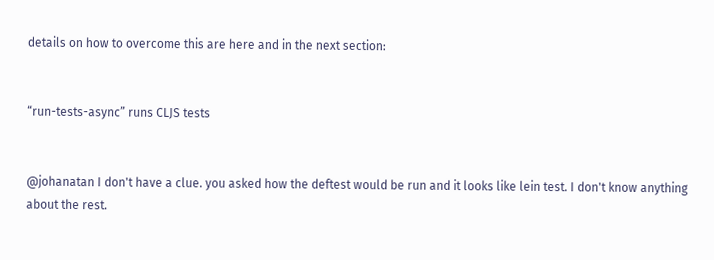details on how to overcome this are here and in the next section:


“run-tests-async” runs CLJS tests


@johanatan I don't have a clue. you asked how the deftest would be run and it looks like lein test. I don't know anything about the rest.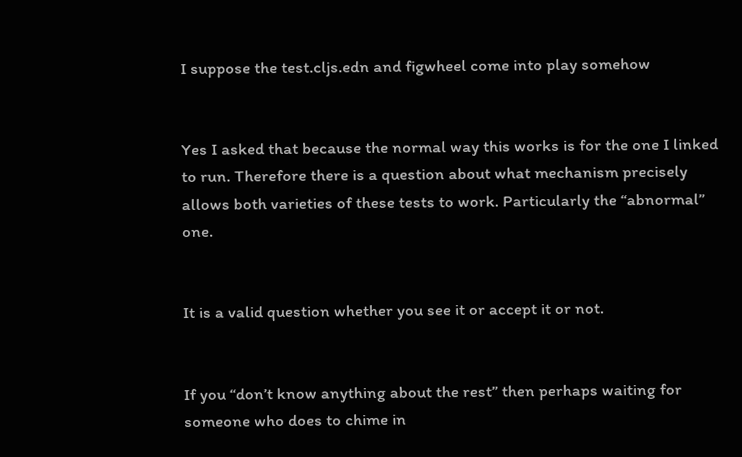I suppose the test.cljs.edn and figwheel come into play somehow


Yes I asked that because the normal way this works is for the one I linked to run. Therefore there is a question about what mechanism precisely allows both varieties of these tests to work. Particularly the “abnormal” one.


It is a valid question whether you see it or accept it or not.


If you “don’t know anything about the rest” then perhaps waiting for someone who does to chime in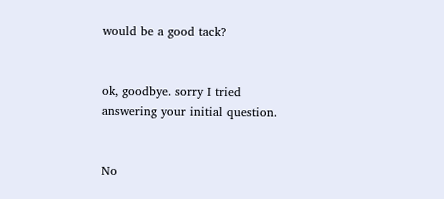would be a good tack?


ok, goodbye. sorry I tried answering your initial question.


No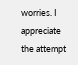worries. I appreciate the attempt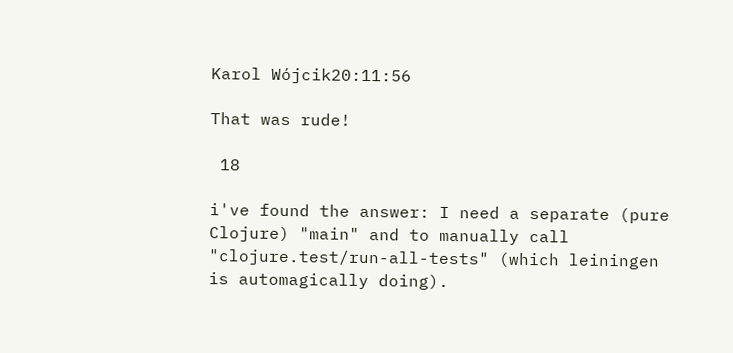Karol Wójcik20:11:56

That was rude!

 18

i've found the answer: I need a separate (pure Clojure) "main" and to manually call "clojure.test/run-all-tests" (which leiningen is automagically doing).